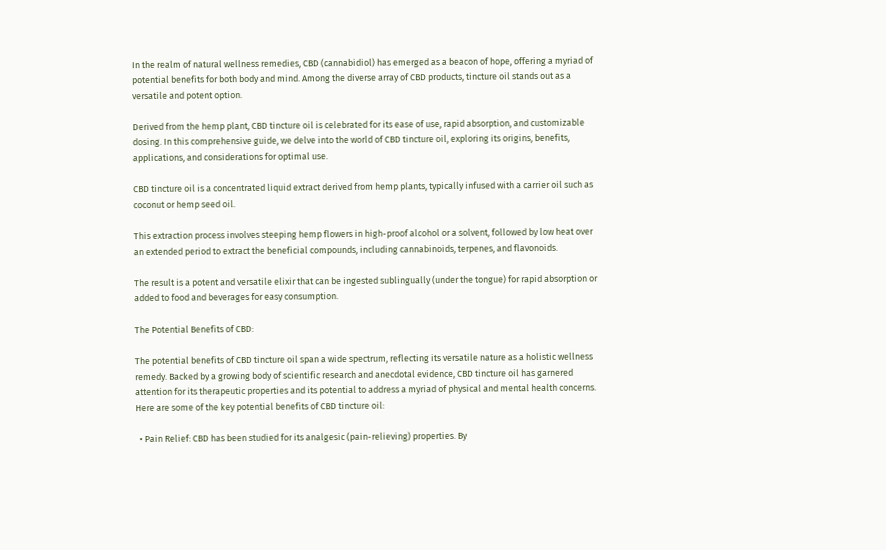In the realm of natural wellness remedies, CBD (cannabidiol) has emerged as a beacon of hope, offering a myriad of potential benefits for both body and mind. Among the diverse array of CBD products, tincture oil stands out as a versatile and potent option.

Derived from the hemp plant, CBD tincture oil is celebrated for its ease of use, rapid absorption, and customizable dosing. In this comprehensive guide, we delve into the world of CBD tincture oil, exploring its origins, benefits, applications, and considerations for optimal use.

CBD tincture oil is a concentrated liquid extract derived from hemp plants, typically infused with a carrier oil such as coconut or hemp seed oil.

This extraction process involves steeping hemp flowers in high-proof alcohol or a solvent, followed by low heat over an extended period to extract the beneficial compounds, including cannabinoids, terpenes, and flavonoids.

The result is a potent and versatile elixir that can be ingested sublingually (under the tongue) for rapid absorption or added to food and beverages for easy consumption.

The Potential Benefits of CBD:

The potential benefits of CBD tincture oil span a wide spectrum, reflecting its versatile nature as a holistic wellness remedy. Backed by a growing body of scientific research and anecdotal evidence, CBD tincture oil has garnered attention for its therapeutic properties and its potential to address a myriad of physical and mental health concerns. Here are some of the key potential benefits of CBD tincture oil:

  • Pain Relief: CBD has been studied for its analgesic (pain-relieving) properties. By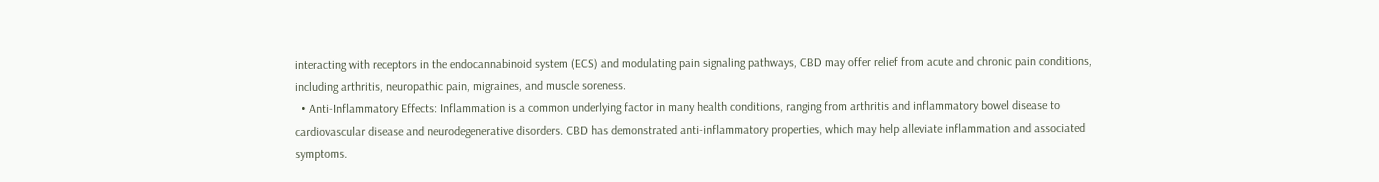interacting with receptors in the endocannabinoid system (ECS) and modulating pain signaling pathways, CBD may offer relief from acute and chronic pain conditions, including arthritis, neuropathic pain, migraines, and muscle soreness.
  • Anti-Inflammatory Effects: Inflammation is a common underlying factor in many health conditions, ranging from arthritis and inflammatory bowel disease to cardiovascular disease and neurodegenerative disorders. CBD has demonstrated anti-inflammatory properties, which may help alleviate inflammation and associated symptoms.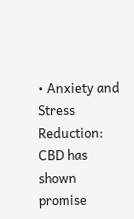• Anxiety and Stress Reduction: CBD has shown promise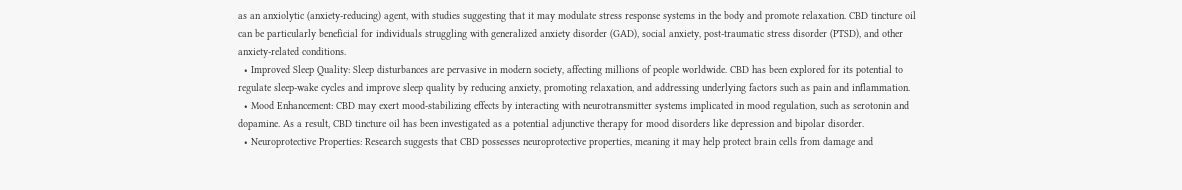as an anxiolytic (anxiety-reducing) agent, with studies suggesting that it may modulate stress response systems in the body and promote relaxation. CBD tincture oil can be particularly beneficial for individuals struggling with generalized anxiety disorder (GAD), social anxiety, post-traumatic stress disorder (PTSD), and other anxiety-related conditions.
  • Improved Sleep Quality: Sleep disturbances are pervasive in modern society, affecting millions of people worldwide. CBD has been explored for its potential to regulate sleep-wake cycles and improve sleep quality by reducing anxiety, promoting relaxation, and addressing underlying factors such as pain and inflammation.
  • Mood Enhancement: CBD may exert mood-stabilizing effects by interacting with neurotransmitter systems implicated in mood regulation, such as serotonin and dopamine. As a result, CBD tincture oil has been investigated as a potential adjunctive therapy for mood disorders like depression and bipolar disorder.
  • Neuroprotective Properties: Research suggests that CBD possesses neuroprotective properties, meaning it may help protect brain cells from damage and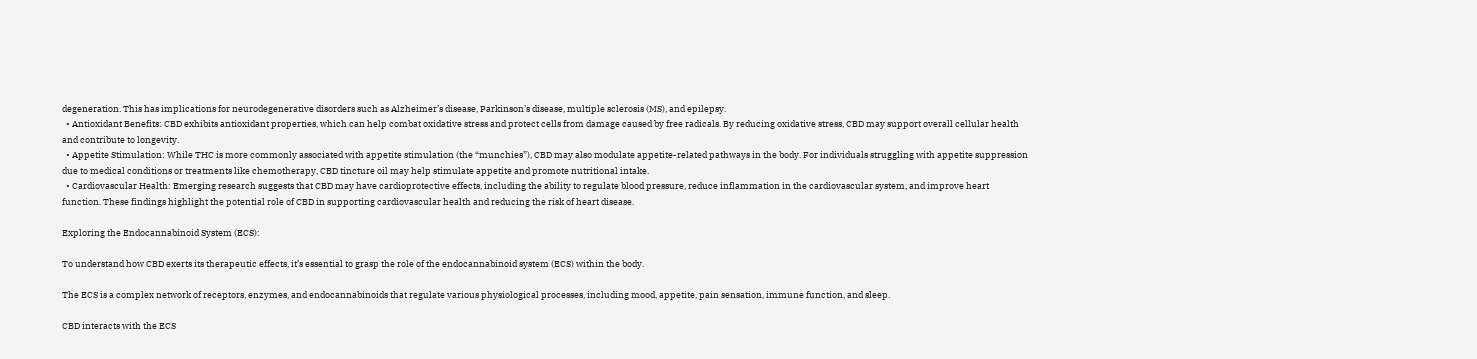degeneration. This has implications for neurodegenerative disorders such as Alzheimer’s disease, Parkinson’s disease, multiple sclerosis (MS), and epilepsy.
  • Antioxidant Benefits: CBD exhibits antioxidant properties, which can help combat oxidative stress and protect cells from damage caused by free radicals. By reducing oxidative stress, CBD may support overall cellular health and contribute to longevity.
  • Appetite Stimulation: While THC is more commonly associated with appetite stimulation (the “munchies”), CBD may also modulate appetite-related pathways in the body. For individuals struggling with appetite suppression due to medical conditions or treatments like chemotherapy, CBD tincture oil may help stimulate appetite and promote nutritional intake.
  • Cardiovascular Health: Emerging research suggests that CBD may have cardioprotective effects, including the ability to regulate blood pressure, reduce inflammation in the cardiovascular system, and improve heart function. These findings highlight the potential role of CBD in supporting cardiovascular health and reducing the risk of heart disease.

Exploring the Endocannabinoid System (ECS):

To understand how CBD exerts its therapeutic effects, it’s essential to grasp the role of the endocannabinoid system (ECS) within the body.

The ECS is a complex network of receptors, enzymes, and endocannabinoids that regulate various physiological processes, including mood, appetite, pain sensation, immune function, and sleep.

CBD interacts with the ECS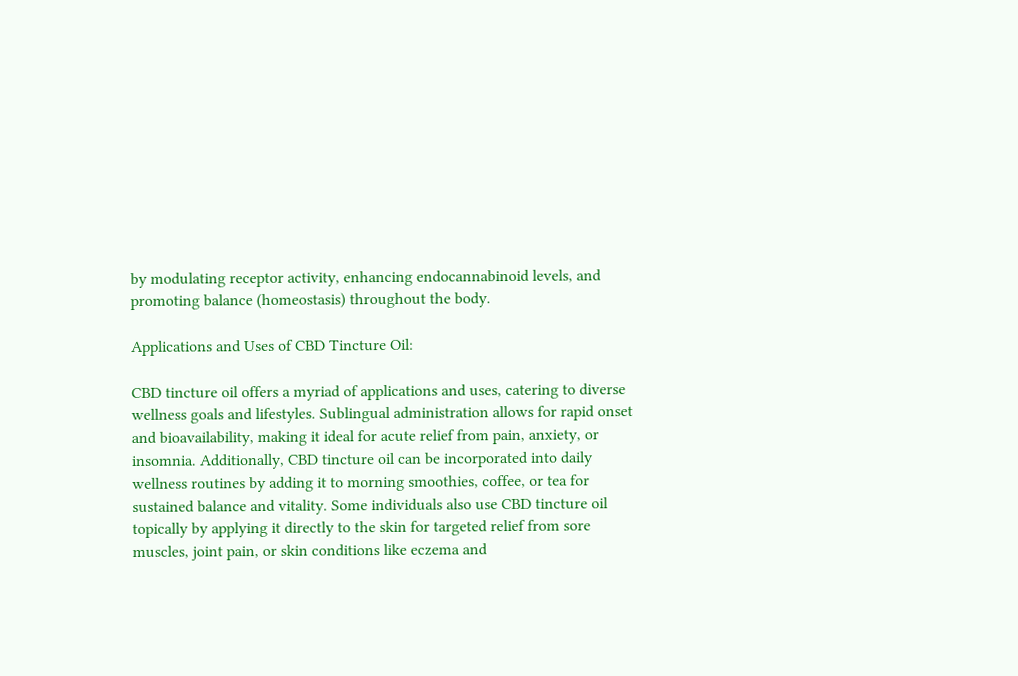by modulating receptor activity, enhancing endocannabinoid levels, and promoting balance (homeostasis) throughout the body.

Applications and Uses of CBD Tincture Oil:

CBD tincture oil offers a myriad of applications and uses, catering to diverse wellness goals and lifestyles. Sublingual administration allows for rapid onset and bioavailability, making it ideal for acute relief from pain, anxiety, or insomnia. Additionally, CBD tincture oil can be incorporated into daily wellness routines by adding it to morning smoothies, coffee, or tea for sustained balance and vitality. Some individuals also use CBD tincture oil topically by applying it directly to the skin for targeted relief from sore muscles, joint pain, or skin conditions like eczema and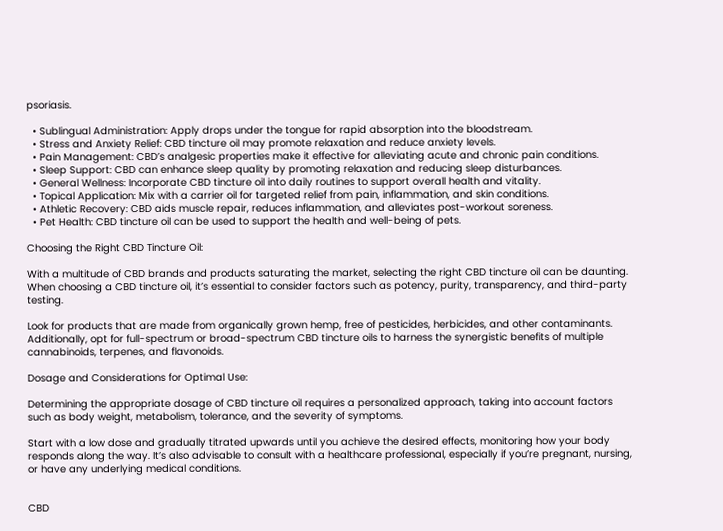psoriasis.

  • Sublingual Administration: Apply drops under the tongue for rapid absorption into the bloodstream.
  • Stress and Anxiety Relief: CBD tincture oil may promote relaxation and reduce anxiety levels.
  • Pain Management: CBD’s analgesic properties make it effective for alleviating acute and chronic pain conditions.
  • Sleep Support: CBD can enhance sleep quality by promoting relaxation and reducing sleep disturbances.
  • General Wellness: Incorporate CBD tincture oil into daily routines to support overall health and vitality.
  • Topical Application: Mix with a carrier oil for targeted relief from pain, inflammation, and skin conditions.
  • Athletic Recovery: CBD aids muscle repair, reduces inflammation, and alleviates post-workout soreness.
  • Pet Health: CBD tincture oil can be used to support the health and well-being of pets.

Choosing the Right CBD Tincture Oil:

With a multitude of CBD brands and products saturating the market, selecting the right CBD tincture oil can be daunting. When choosing a CBD tincture oil, it’s essential to consider factors such as potency, purity, transparency, and third-party testing.

Look for products that are made from organically grown hemp, free of pesticides, herbicides, and other contaminants. Additionally, opt for full-spectrum or broad-spectrum CBD tincture oils to harness the synergistic benefits of multiple cannabinoids, terpenes, and flavonoids.

Dosage and Considerations for Optimal Use:

Determining the appropriate dosage of CBD tincture oil requires a personalized approach, taking into account factors such as body weight, metabolism, tolerance, and the severity of symptoms.

Start with a low dose and gradually titrated upwards until you achieve the desired effects, monitoring how your body responds along the way. It’s also advisable to consult with a healthcare professional, especially if you’re pregnant, nursing, or have any underlying medical conditions.


CBD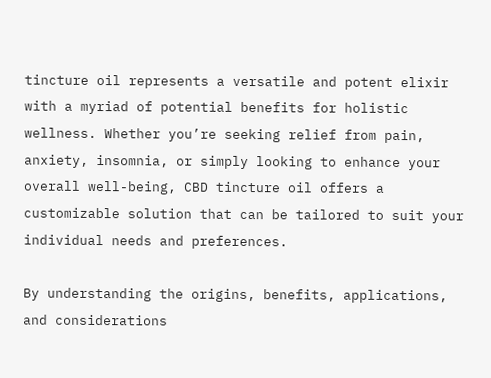tincture oil represents a versatile and potent elixir with a myriad of potential benefits for holistic wellness. Whether you’re seeking relief from pain, anxiety, insomnia, or simply looking to enhance your overall well-being, CBD tincture oil offers a customizable solution that can be tailored to suit your individual needs and preferences.

By understanding the origins, benefits, applications, and considerations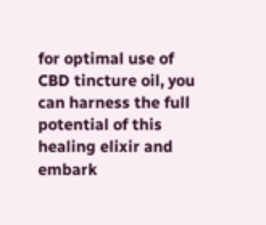for optimal use of CBD tincture oil, you can harness the full potential of this healing elixir and embark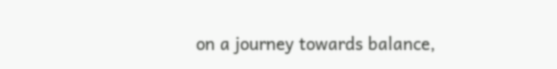on a journey towards balance,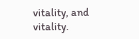vitality, and vitality.